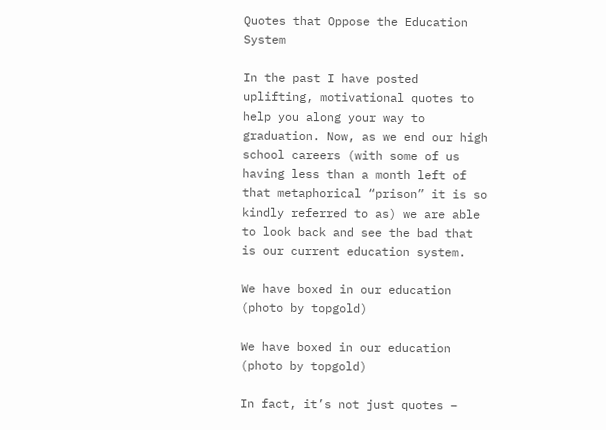Quotes that Oppose the Education System

In the past I have posted uplifting, motivational quotes to help you along your way to graduation. Now, as we end our high school careers (with some of us having less than a month left of that metaphorical “prison” it is so kindly referred to as) we are able to look back and see the bad that is our current education system.

We have boxed in our education (photo by topgold)

We have boxed in our education (photo by topgold)

In fact, it’s not just quotes –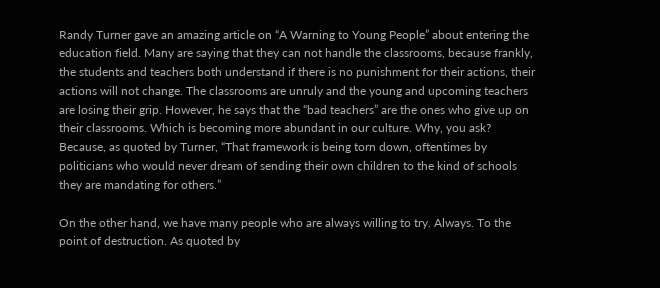Randy Turner gave an amazing article on “A Warning to Young People” about entering the education field. Many are saying that they can not handle the classrooms, because frankly, the students and teachers both understand if there is no punishment for their actions, their actions will not change. The classrooms are unruly and the young and upcoming teachers are losing their grip. However, he says that the “bad teachers” are the ones who give up on their classrooms. Which is becoming more abundant in our culture. Why, you ask? Because, as quoted by Turner, “That framework is being torn down, oftentimes by politicians who would never dream of sending their own children to the kind of schools they are mandating for others.”

On the other hand, we have many people who are always willing to try. Always. To the point of destruction. As quoted by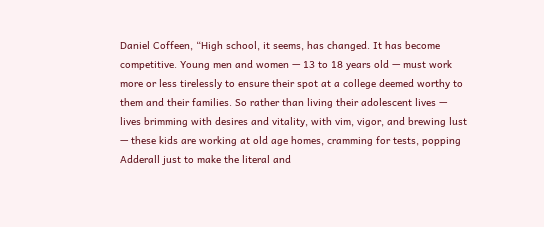Daniel Coffeen, “High school, it seems, has changed. It has become competitive. Young men and women — 13 to 18 years old — must work more or less tirelessly to ensure their spot at a college deemed worthy to them and their families. So rather than living their adolescent lives — lives brimming with desires and vitality, with vim, vigor, and brewing lust — these kids are working at old age homes, cramming for tests, popping Adderall just to make the literal and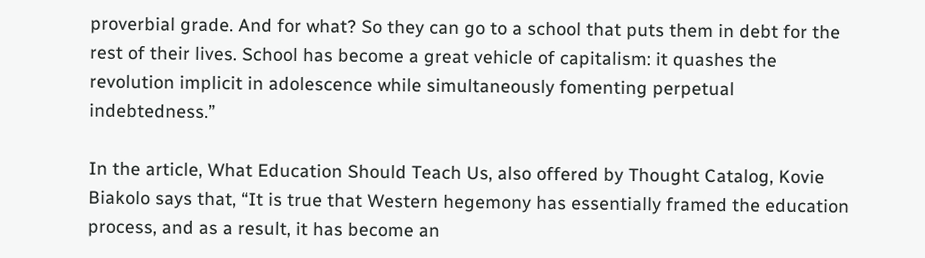proverbial grade. And for what? So they can go to a school that puts them in debt for the rest of their lives. School has become a great vehicle of capitalism: it quashes the revolution implicit in adolescence while simultaneously fomenting perpetual indebtedness.”

In the article, What Education Should Teach Us, also offered by Thought Catalog, Kovie Biakolo says that, “It is true that Western hegemony has essentially framed the education process, and as a result, it has become an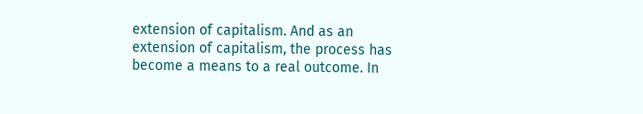extension of capitalism. And as an extension of capitalism, the process has become a means to a real outcome. In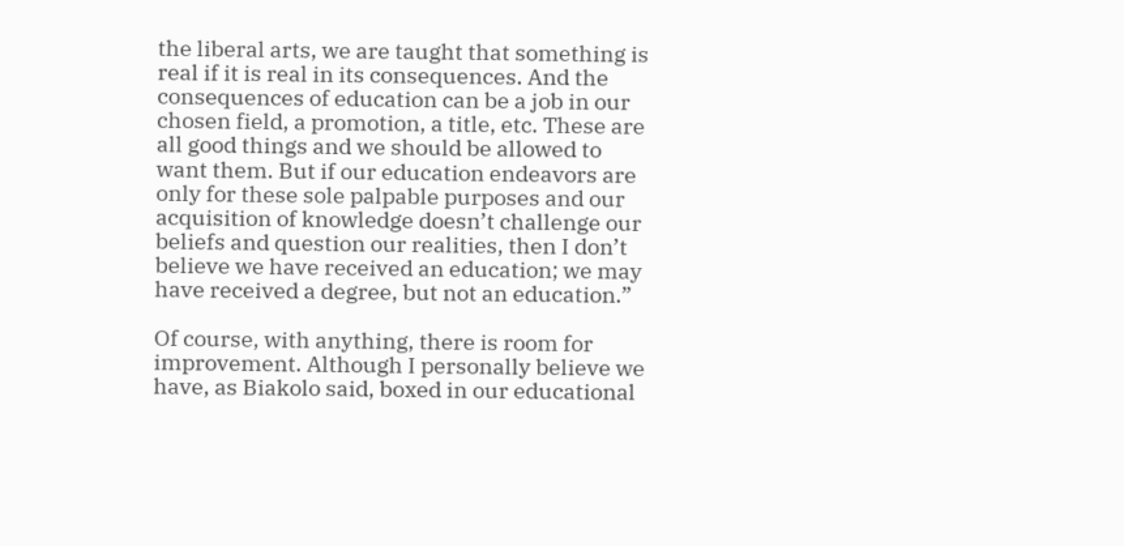the liberal arts, we are taught that something is real if it is real in its consequences. And the consequences of education can be a job in our chosen field, a promotion, a title, etc. These are all good things and we should be allowed to want them. But if our education endeavors are only for these sole palpable purposes and our acquisition of knowledge doesn’t challenge our beliefs and question our realities, then I don’t believe we have received an education; we may have received a degree, but not an education.”

Of course, with anything, there is room for improvement. Although I personally believe we have, as Biakolo said, boxed in our educational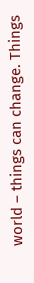world – things can change. Things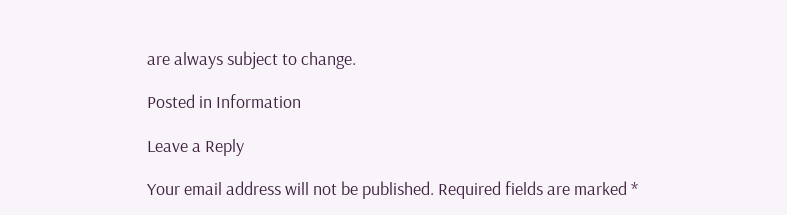are always subject to change.

Posted in Information

Leave a Reply

Your email address will not be published. Required fields are marked *